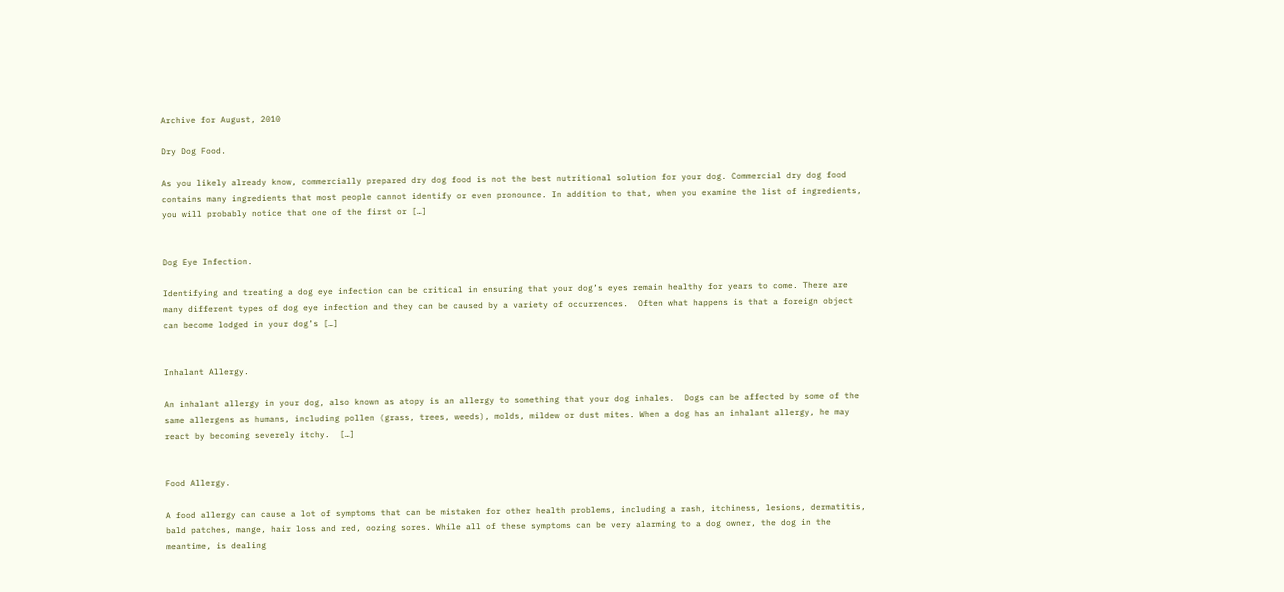Archive for August, 2010

Dry Dog Food.

As you likely already know, commercially prepared dry dog food is not the best nutritional solution for your dog. Commercial dry dog food contains many ingredients that most people cannot identify or even pronounce. In addition to that, when you examine the list of ingredients, you will probably notice that one of the first or […]


Dog Eye Infection.

Identifying and treating a dog eye infection can be critical in ensuring that your dog’s eyes remain healthy for years to come. There are many different types of dog eye infection and they can be caused by a variety of occurrences.  Often what happens is that a foreign object can become lodged in your dog’s […]


Inhalant Allergy.

An inhalant allergy in your dog, also known as atopy is an allergy to something that your dog inhales.  Dogs can be affected by some of the same allergens as humans, including pollen (grass, trees, weeds), molds, mildew or dust mites. When a dog has an inhalant allergy, he may react by becoming severely itchy.  […]


Food Allergy.

A food allergy can cause a lot of symptoms that can be mistaken for other health problems, including a rash, itchiness, lesions, dermatitis, bald patches, mange, hair loss and red, oozing sores. While all of these symptoms can be very alarming to a dog owner, the dog in the meantime, is dealing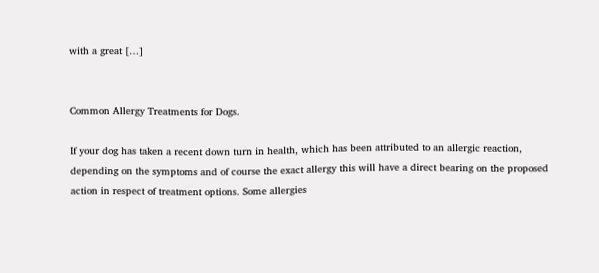with a great […]


Common Allergy Treatments for Dogs.

If your dog has taken a recent down turn in health, which has been attributed to an allergic reaction, depending on the symptoms and of course the exact allergy this will have a direct bearing on the proposed action in respect of treatment options. Some allergies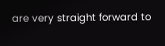are very straight forward to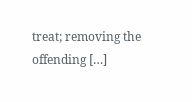treat; removing the offending […]